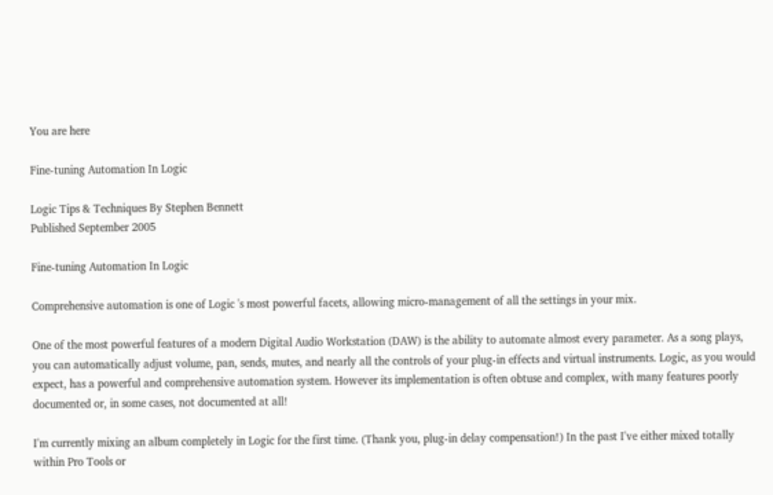You are here

Fine-tuning Automation In Logic

Logic Tips & Techniques By Stephen Bennett
Published September 2005

Fine-tuning Automation In Logic

Comprehensive automation is one of Logic 's most powerful facets, allowing micro-management of all the settings in your mix.

One of the most powerful features of a modern Digital Audio Workstation (DAW) is the ability to automate almost every parameter. As a song plays, you can automatically adjust volume, pan, sends, mutes, and nearly all the controls of your plug-in effects and virtual instruments. Logic, as you would expect, has a powerful and comprehensive automation system. However its implementation is often obtuse and complex, with many features poorly documented or, in some cases, not documented at all!

I'm currently mixing an album completely in Logic for the first time. (Thank you, plug-in delay compensation!) In the past I've either mixed totally within Pro Tools or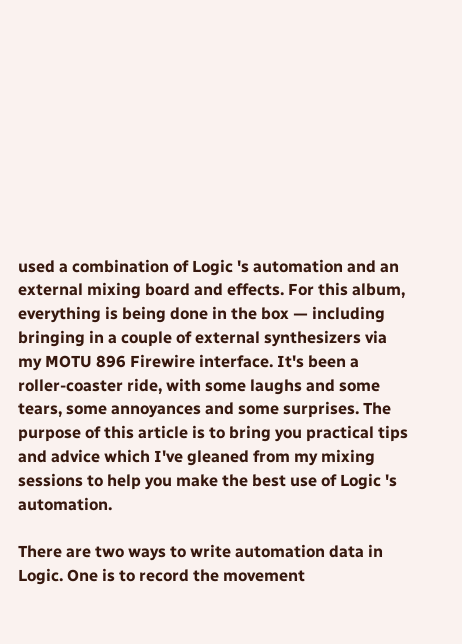used a combination of Logic 's automation and an external mixing board and effects. For this album, everything is being done in the box — including bringing in a couple of external synthesizers via my MOTU 896 Firewire interface. It's been a roller-coaster ride, with some laughs and some tears, some annoyances and some surprises. The purpose of this article is to bring you practical tips and advice which I've gleaned from my mixing sessions to help you make the best use of Logic 's automation.

There are two ways to write automation data in Logic. One is to record the movement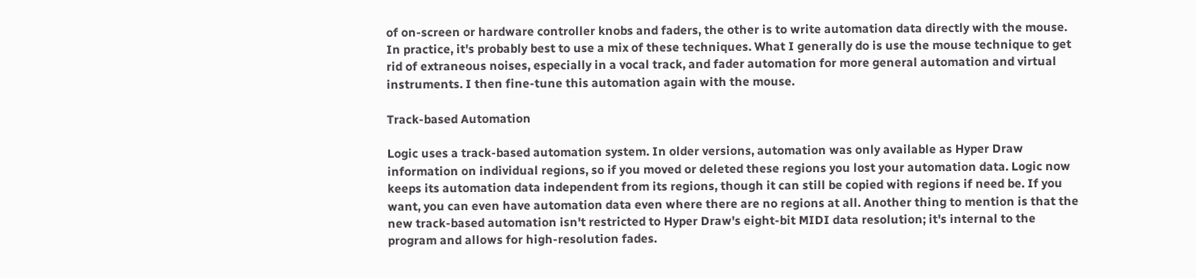of on-screen or hardware controller knobs and faders, the other is to write automation data directly with the mouse. In practice, it's probably best to use a mix of these techniques. What I generally do is use the mouse technique to get rid of extraneous noises, especially in a vocal track, and fader automation for more general automation and virtual instruments. I then fine-tune this automation again with the mouse.

Track-based Automation

Logic uses a track-based automation system. In older versions, automation was only available as Hyper Draw information on individual regions, so if you moved or deleted these regions you lost your automation data. Logic now keeps its automation data independent from its regions, though it can still be copied with regions if need be. If you want, you can even have automation data even where there are no regions at all. Another thing to mention is that the new track-based automation isn't restricted to Hyper Draw's eight-bit MIDI data resolution; it's internal to the program and allows for high-resolution fades.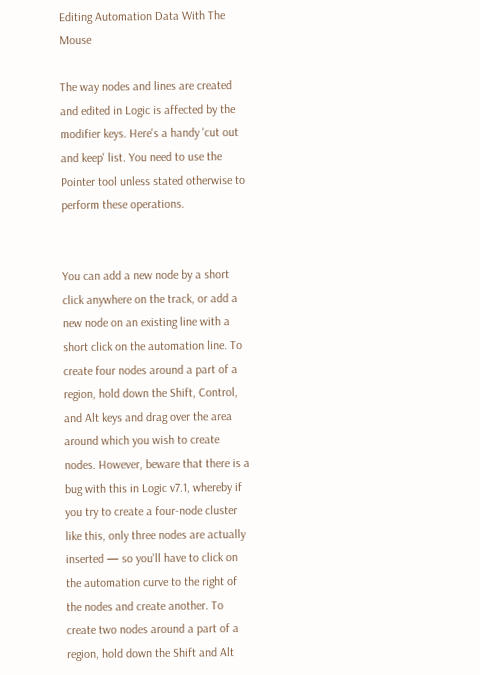Editing Automation Data With The Mouse

The way nodes and lines are created and edited in Logic is affected by the modifier keys. Here's a handy 'cut out and keep' list. You need to use the Pointer tool unless stated otherwise to perform these operations.


You can add a new node by a short click anywhere on the track, or add a new node on an existing line with a short click on the automation line. To create four nodes around a part of a region, hold down the Shift, Control, and Alt keys and drag over the area around which you wish to create nodes. However, beware that there is a bug with this in Logic v7.1, whereby if you try to create a four-node cluster like this, only three nodes are actually inserted — so you'll have to click on the automation curve to the right of the nodes and create another. To create two nodes around a part of a region, hold down the Shift and Alt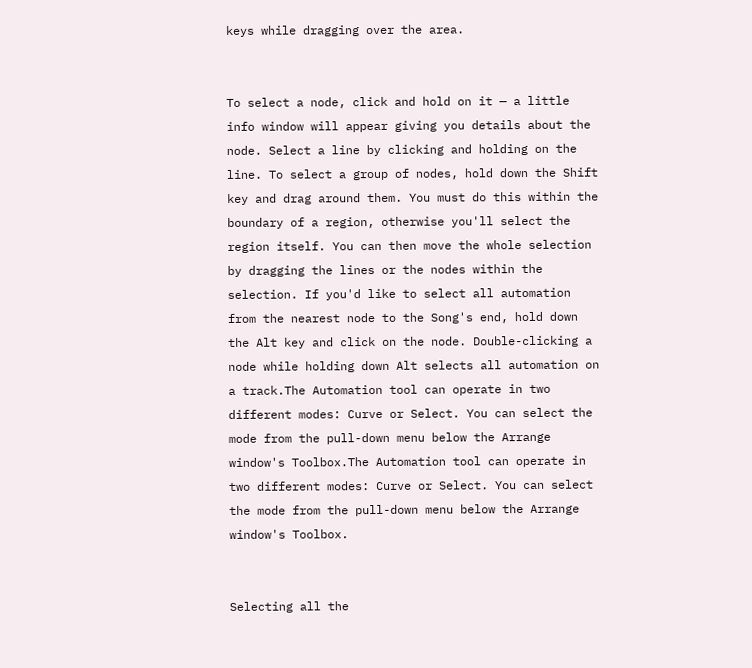keys while dragging over the area.


To select a node, click and hold on it — a little info window will appear giving you details about the node. Select a line by clicking and holding on the line. To select a group of nodes, hold down the Shift key and drag around them. You must do this within the boundary of a region, otherwise you'll select the region itself. You can then move the whole selection by dragging the lines or the nodes within the selection. If you'd like to select all automation from the nearest node to the Song's end, hold down the Alt key and click on the node. Double-clicking a node while holding down Alt selects all automation on a track.The Automation tool can operate in two different modes: Curve or Select. You can select the mode from the pull-down menu below the Arrange window's Toolbox.The Automation tool can operate in two different modes: Curve or Select. You can select the mode from the pull-down menu below the Arrange window's Toolbox.


Selecting all the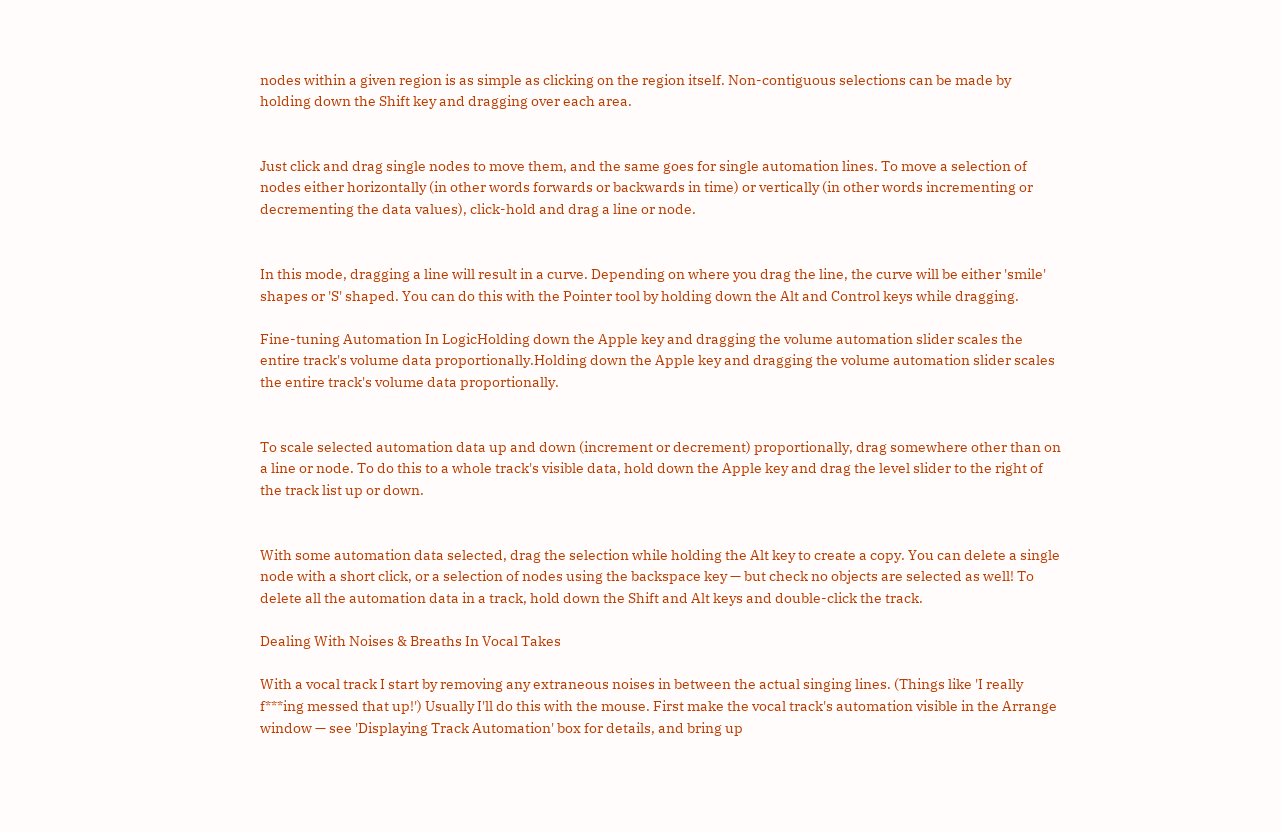nodes within a given region is as simple as clicking on the region itself. Non-contiguous selections can be made by holding down the Shift key and dragging over each area.


Just click and drag single nodes to move them, and the same goes for single automation lines. To move a selection of nodes either horizontally (in other words forwards or backwards in time) or vertically (in other words incrementing or decrementing the data values), click-hold and drag a line or node.


In this mode, dragging a line will result in a curve. Depending on where you drag the line, the curve will be either 'smile' shapes or 'S' shaped. You can do this with the Pointer tool by holding down the Alt and Control keys while dragging.

Fine-tuning Automation In LogicHolding down the Apple key and dragging the volume automation slider scales the entire track's volume data proportionally.Holding down the Apple key and dragging the volume automation slider scales the entire track's volume data proportionally.


To scale selected automation data up and down (increment or decrement) proportionally, drag somewhere other than on a line or node. To do this to a whole track's visible data, hold down the Apple key and drag the level slider to the right of the track list up or down.


With some automation data selected, drag the selection while holding the Alt key to create a copy. You can delete a single node with a short click, or a selection of nodes using the backspace key — but check no objects are selected as well! To delete all the automation data in a track, hold down the Shift and Alt keys and double-click the track.

Dealing With Noises & Breaths In Vocal Takes

With a vocal track I start by removing any extraneous noises in between the actual singing lines. (Things like 'I really f***ing messed that up!') Usually I'll do this with the mouse. First make the vocal track's automation visible in the Arrange window — see 'Displaying Track Automation' box for details, and bring up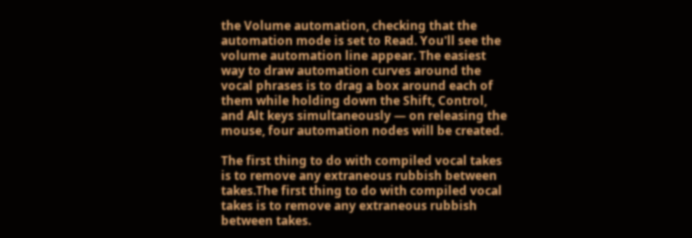the Volume automation, checking that the automation mode is set to Read. You'll see the volume automation line appear. The easiest way to draw automation curves around the vocal phrases is to drag a box around each of them while holding down the Shift, Control, and Alt keys simultaneously — on releasing the mouse, four automation nodes will be created.

The first thing to do with compiled vocal takes is to remove any extraneous rubbish between takes.The first thing to do with compiled vocal takes is to remove any extraneous rubbish between takes.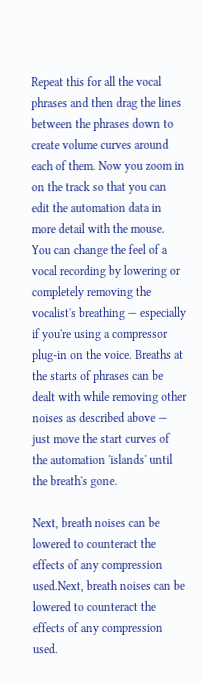Repeat this for all the vocal phrases and then drag the lines between the phrases down to create volume curves around each of them. Now you zoom in on the track so that you can edit the automation data in more detail with the mouse. You can change the feel of a vocal recording by lowering or completely removing the vocalist's breathing — especially if you're using a compressor plug-in on the voice. Breaths at the starts of phrases can be dealt with while removing other noises as described above — just move the start curves of the automation 'islands' until the breath's gone.

Next, breath noises can be lowered to counteract the effects of any compression used.Next, breath noises can be lowered to counteract the effects of any compression used.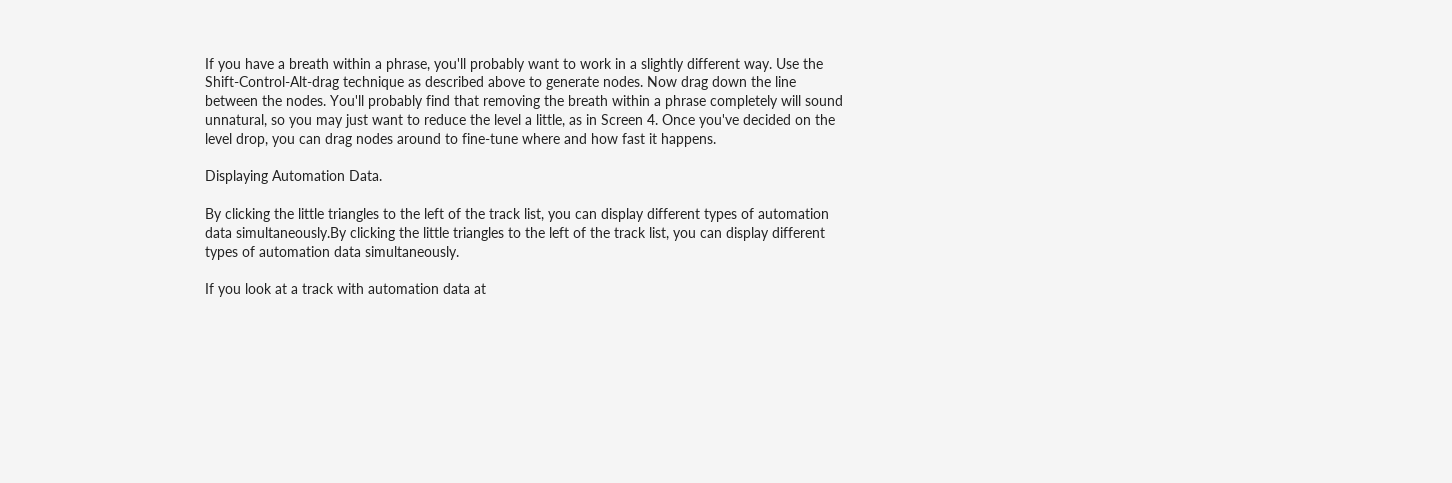If you have a breath within a phrase, you'll probably want to work in a slightly different way. Use the Shift-Control-Alt-drag technique as described above to generate nodes. Now drag down the line between the nodes. You'll probably find that removing the breath within a phrase completely will sound unnatural, so you may just want to reduce the level a little, as in Screen 4. Once you've decided on the level drop, you can drag nodes around to fine-tune where and how fast it happens.

Displaying Automation Data.

By clicking the little triangles to the left of the track list, you can display different types of automation data simultaneously.By clicking the little triangles to the left of the track list, you can display different types of automation data simultaneously.

If you look at a track with automation data at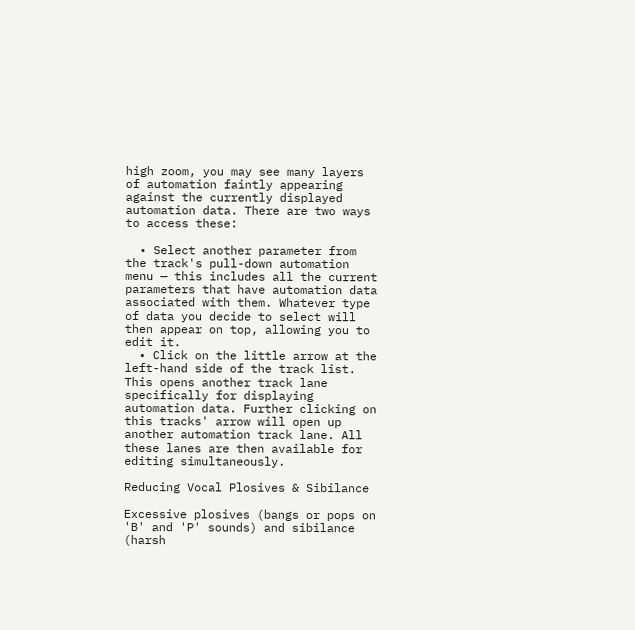high zoom, you may see many layers of automation faintly appearing against the currently displayed automation data. There are two ways to access these:

  • Select another parameter from the track's pull-down automation menu — this includes all the current parameters that have automation data associated with them. Whatever type of data you decide to select will then appear on top, allowing you to edit it.
  • Click on the little arrow at the left-hand side of the track list. This opens another track lane specifically for displaying automation data. Further clicking on this tracks' arrow will open up another automation track lane. All these lanes are then available for editing simultaneously.

Reducing Vocal Plosives & Sibilance

Excessive plosives (bangs or pops on 'B' and 'P' sounds) and sibilance (harsh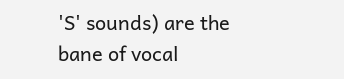'S' sounds) are the bane of vocal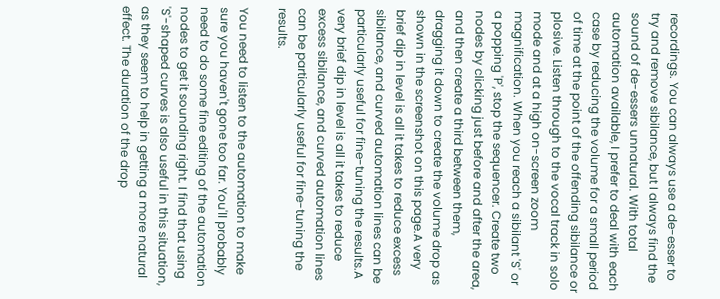recordings. You can always use a de-esser to try and remove sibilance, but I always find the sound of de-essers unnatural. With total automation available, I prefer to deal with each case by reducing the volume for a small period of time at the point of the offending sibilance or plosive. Listen through to the vocal track in solo mode and at a high on-screen zoom magnification. When you reach a sibilant 'S' or a popping 'P', stop the sequencer. Create two nodes by clicking just before and after the area, and then create a third between them, dragging it down to create the volume drop as shown in the screenshot on this page.A very brief dip in level is all it takes to reduce excess sibilance, and curved automation lines can be particularly useful for fine-tuning the results.A very brief dip in level is all it takes to reduce excess sibilance, and curved automation lines can be particularly useful for fine-tuning the results.

You need to listen to the automation to make sure you haven't gone too far. You'll probably need to do some fine editing of the automation nodes to get it sounding right. I find that using 'S'-shaped curves is also useful in this situation, as they seem to help in getting a more natural effect. The duration of the drop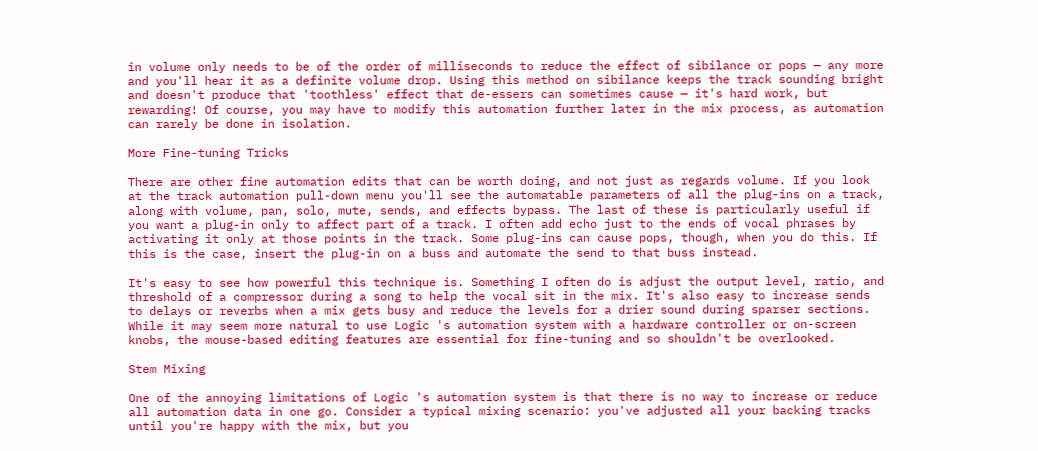in volume only needs to be of the order of milliseconds to reduce the effect of sibilance or pops — any more and you'll hear it as a definite volume drop. Using this method on sibilance keeps the track sounding bright and doesn't produce that 'toothless' effect that de-essers can sometimes cause — it's hard work, but rewarding! Of course, you may have to modify this automation further later in the mix process, as automation can rarely be done in isolation.

More Fine-tuning Tricks

There are other fine automation edits that can be worth doing, and not just as regards volume. If you look at the track automation pull-down menu you'll see the automatable parameters of all the plug-ins on a track, along with volume, pan, solo, mute, sends, and effects bypass. The last of these is particularly useful if you want a plug-in only to affect part of a track. I often add echo just to the ends of vocal phrases by activating it only at those points in the track. Some plug-ins can cause pops, though, when you do this. If this is the case, insert the plug-in on a buss and automate the send to that buss instead.

It's easy to see how powerful this technique is. Something I often do is adjust the output level, ratio, and threshold of a compressor during a song to help the vocal sit in the mix. It's also easy to increase sends to delays or reverbs when a mix gets busy and reduce the levels for a drier sound during sparser sections. While it may seem more natural to use Logic 's automation system with a hardware controller or on-screen knobs, the mouse-based editing features are essential for fine-tuning and so shouldn't be overlooked.

Stem Mixing

One of the annoying limitations of Logic 's automation system is that there is no way to increase or reduce all automation data in one go. Consider a typical mixing scenario: you've adjusted all your backing tracks until you're happy with the mix, but you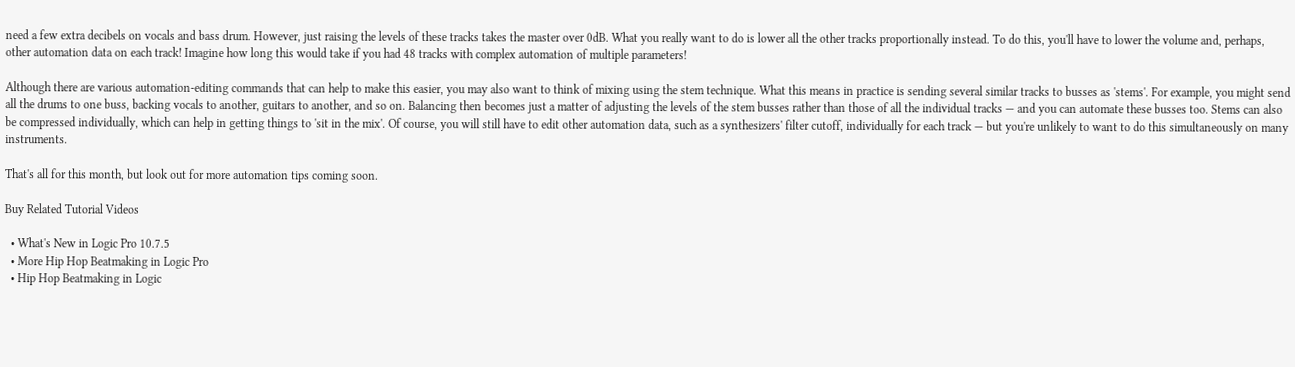need a few extra decibels on vocals and bass drum. However, just raising the levels of these tracks takes the master over 0dB. What you really want to do is lower all the other tracks proportionally instead. To do this, you'll have to lower the volume and, perhaps, other automation data on each track! Imagine how long this would take if you had 48 tracks with complex automation of multiple parameters!

Although there are various automation-editing commands that can help to make this easier, you may also want to think of mixing using the stem technique. What this means in practice is sending several similar tracks to busses as 'stems'. For example, you might send all the drums to one buss, backing vocals to another, guitars to another, and so on. Balancing then becomes just a matter of adjusting the levels of the stem busses rather than those of all the individual tracks — and you can automate these busses too. Stems can also be compressed individually, which can help in getting things to 'sit in the mix'. Of course, you will still have to edit other automation data, such as a synthesizers' filter cutoff, individually for each track — but you're unlikely to want to do this simultaneously on many instruments.

That's all for this month, but look out for more automation tips coming soon.

Buy Related Tutorial Videos

  • What's New in Logic Pro 10.7.5
  • More Hip Hop Beatmaking in Logic Pro
  • Hip Hop Beatmaking in Logic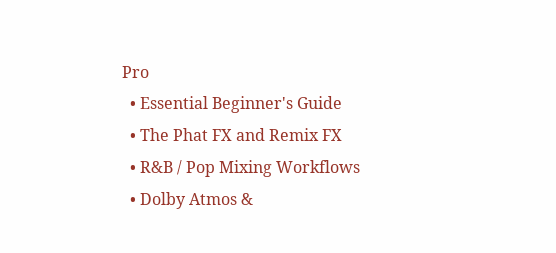Pro
  • Essential Beginner's Guide
  • The Phat FX and Remix FX
  • R&B / Pop Mixing Workflows
  • Dolby Atmos &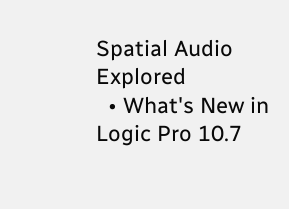Spatial Audio Explored
  • What's New in Logic Pro 10.7